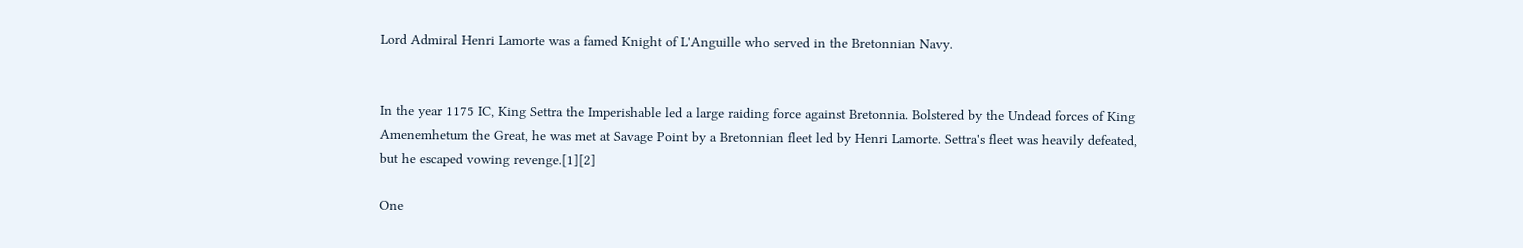Lord Admiral Henri Lamorte was a famed Knight of L'Anguille who served in the Bretonnian Navy.


In the year 1175 IC, King Settra the Imperishable led a large raiding force against Bretonnia. Bolstered by the Undead forces of King Amenemhetum the Great, he was met at Savage Point by a Bretonnian fleet led by Henri Lamorte. Settra's fleet was heavily defeated, but he escaped vowing revenge.[1][2]

One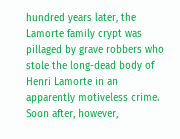hundred years later, the Lamorte family crypt was pillaged by grave robbers who stole the long-dead body of Henri Lamorte in an apparently motiveless crime. Soon after, however,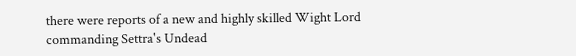there were reports of a new and highly skilled Wight Lord commanding Settra's Undead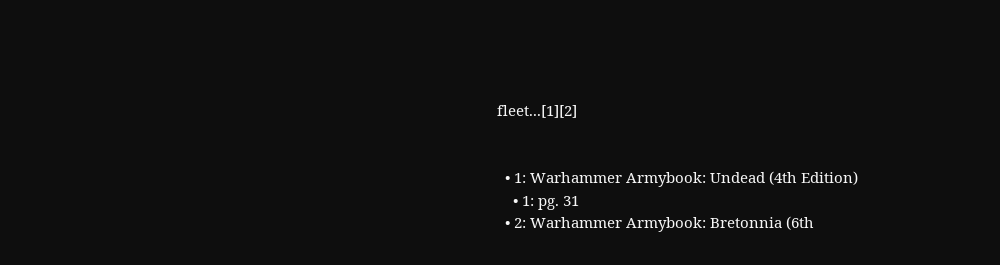fleet...[1][2]


  • 1: Warhammer Armybook: Undead (4th Edition)
    • 1: pg. 31
  • 2: Warhammer Armybook: Bretonnia (6th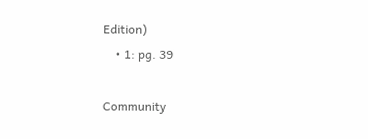Edition)
    • 1: pg. 39

Community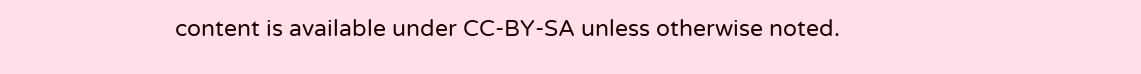content is available under CC-BY-SA unless otherwise noted.